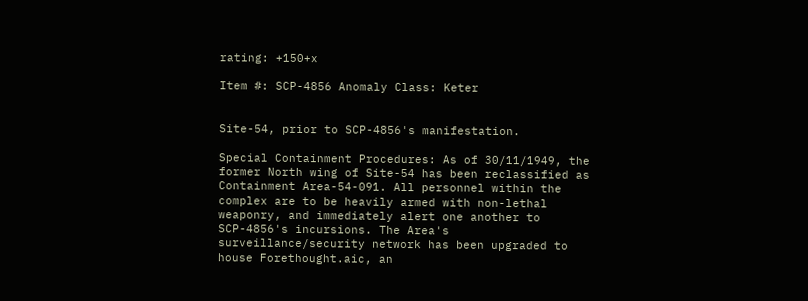rating: +150+x

Item #: SCP-4856 Anomaly Class: Keter


Site-54, prior to SCP-4856's manifestation.

Special Containment Procedures: As of 30/11/1949, the former North wing of Site-54 has been reclassified as Containment Area-54-091. All personnel within the complex are to be heavily armed with non-lethal weaponry, and immediately alert one another to SCP-4856's incursions. The Area's surveillance/security network has been upgraded to house Forethought.aic, an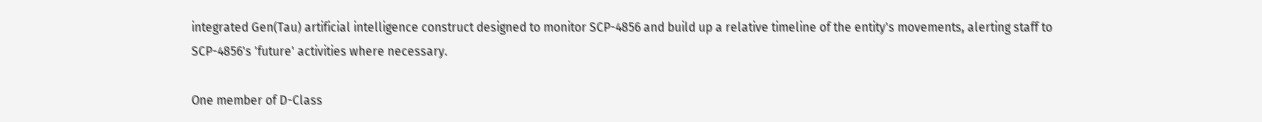integrated Gen(Tau) artificial intelligence construct designed to monitor SCP-4856 and build up a relative timeline of the entity's movements, alerting staff to SCP-4856's 'future' activities where necessary.

One member of D-Class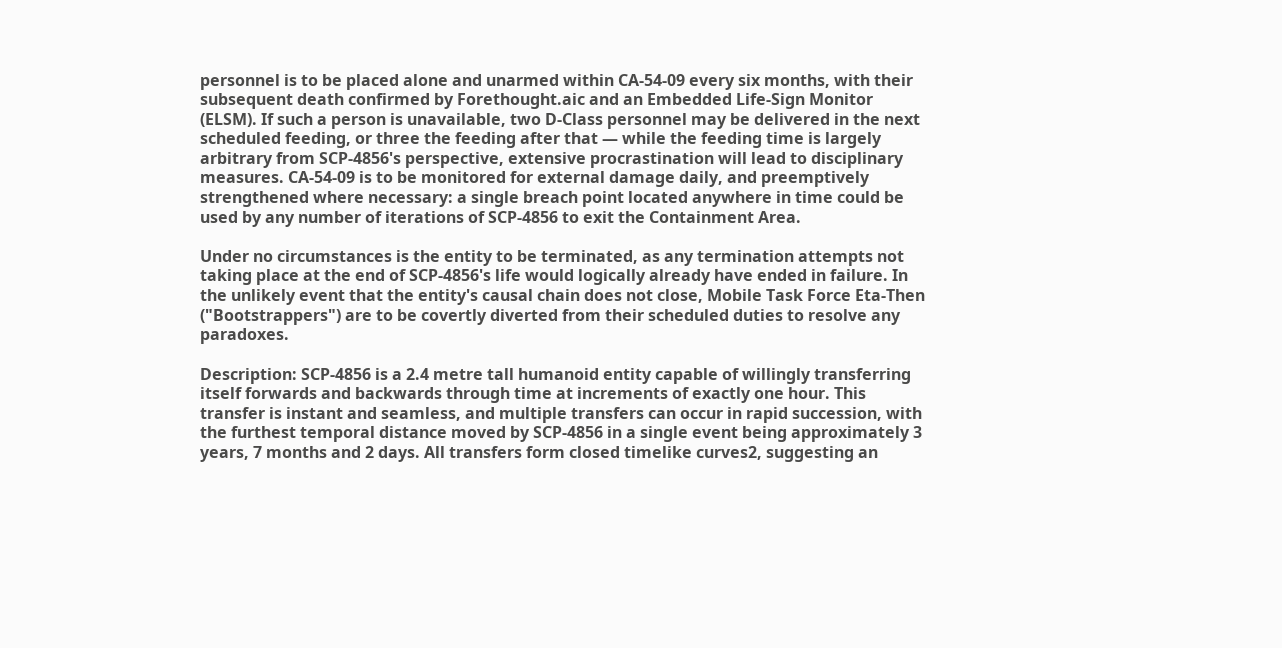personnel is to be placed alone and unarmed within CA-54-09 every six months, with their subsequent death confirmed by Forethought.aic and an Embedded Life-Sign Monitor (ELSM). If such a person is unavailable, two D-Class personnel may be delivered in the next scheduled feeding, or three the feeding after that — while the feeding time is largely arbitrary from SCP-4856's perspective, extensive procrastination will lead to disciplinary measures. CA-54-09 is to be monitored for external damage daily, and preemptively strengthened where necessary: a single breach point located anywhere in time could be used by any number of iterations of SCP-4856 to exit the Containment Area.

Under no circumstances is the entity to be terminated, as any termination attempts not taking place at the end of SCP-4856's life would logically already have ended in failure. In the unlikely event that the entity's causal chain does not close, Mobile Task Force Eta-Then ("Bootstrappers") are to be covertly diverted from their scheduled duties to resolve any paradoxes.

Description: SCP-4856 is a 2.4 metre tall humanoid entity capable of willingly transferring itself forwards and backwards through time at increments of exactly one hour. This transfer is instant and seamless, and multiple transfers can occur in rapid succession, with the furthest temporal distance moved by SCP-4856 in a single event being approximately 3 years, 7 months and 2 days. All transfers form closed timelike curves2, suggesting an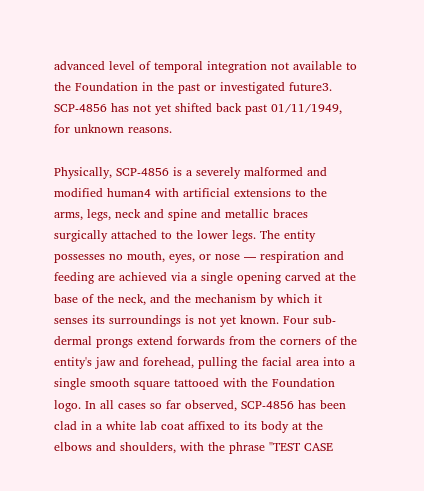advanced level of temporal integration not available to the Foundation in the past or investigated future3. SCP-4856 has not yet shifted back past 01/11/1949, for unknown reasons.

Physically, SCP-4856 is a severely malformed and modified human4 with artificial extensions to the arms, legs, neck and spine and metallic braces surgically attached to the lower legs. The entity possesses no mouth, eyes, or nose — respiration and feeding are achieved via a single opening carved at the base of the neck, and the mechanism by which it senses its surroundings is not yet known. Four sub-dermal prongs extend forwards from the corners of the entity's jaw and forehead, pulling the facial area into a single smooth square tattooed with the Foundation logo. In all cases so far observed, SCP-4856 has been clad in a white lab coat affixed to its body at the elbows and shoulders, with the phrase "TEST CASE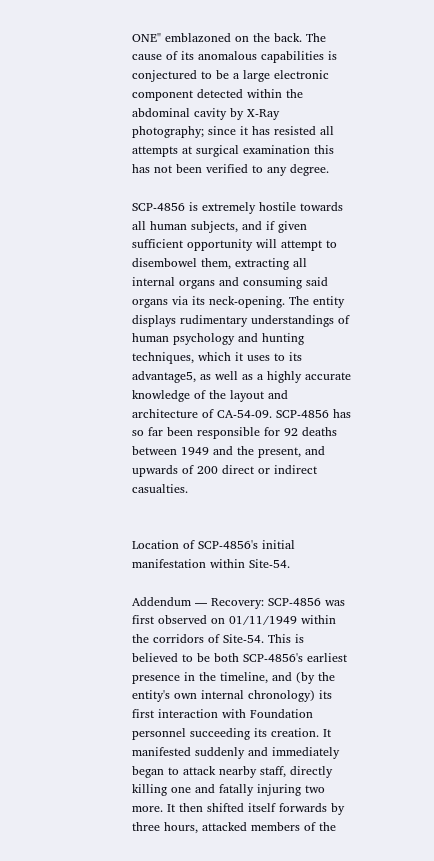ONE" emblazoned on the back. The cause of its anomalous capabilities is conjectured to be a large electronic component detected within the abdominal cavity by X-Ray photography; since it has resisted all attempts at surgical examination this has not been verified to any degree.

SCP-4856 is extremely hostile towards all human subjects, and if given sufficient opportunity will attempt to disembowel them, extracting all internal organs and consuming said organs via its neck-opening. The entity displays rudimentary understandings of human psychology and hunting techniques, which it uses to its advantage5, as well as a highly accurate knowledge of the layout and architecture of CA-54-09. SCP-4856 has so far been responsible for 92 deaths between 1949 and the present, and upwards of 200 direct or indirect casualties.


Location of SCP-4856's initial manifestation within Site-54.

Addendum — Recovery: SCP-4856 was first observed on 01/11/1949 within the corridors of Site-54. This is believed to be both SCP-4856's earliest presence in the timeline, and (by the entity's own internal chronology) its first interaction with Foundation personnel succeeding its creation. It manifested suddenly and immediately began to attack nearby staff, directly killing one and fatally injuring two more. It then shifted itself forwards by three hours, attacked members of the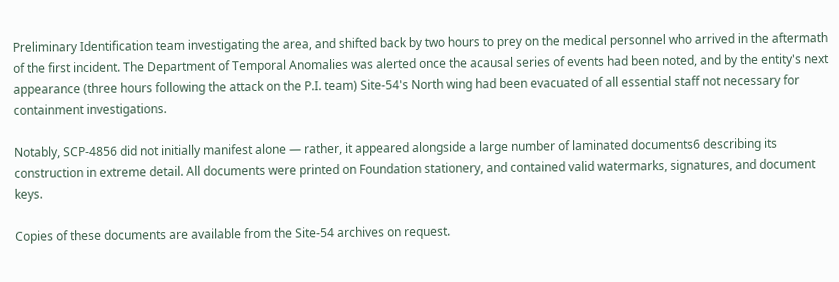Preliminary Identification team investigating the area, and shifted back by two hours to prey on the medical personnel who arrived in the aftermath of the first incident. The Department of Temporal Anomalies was alerted once the acausal series of events had been noted, and by the entity's next appearance (three hours following the attack on the P.I. team) Site-54's North wing had been evacuated of all essential staff not necessary for containment investigations.

Notably, SCP-4856 did not initially manifest alone — rather, it appeared alongside a large number of laminated documents6 describing its construction in extreme detail. All documents were printed on Foundation stationery, and contained valid watermarks, signatures, and document keys.

Copies of these documents are available from the Site-54 archives on request.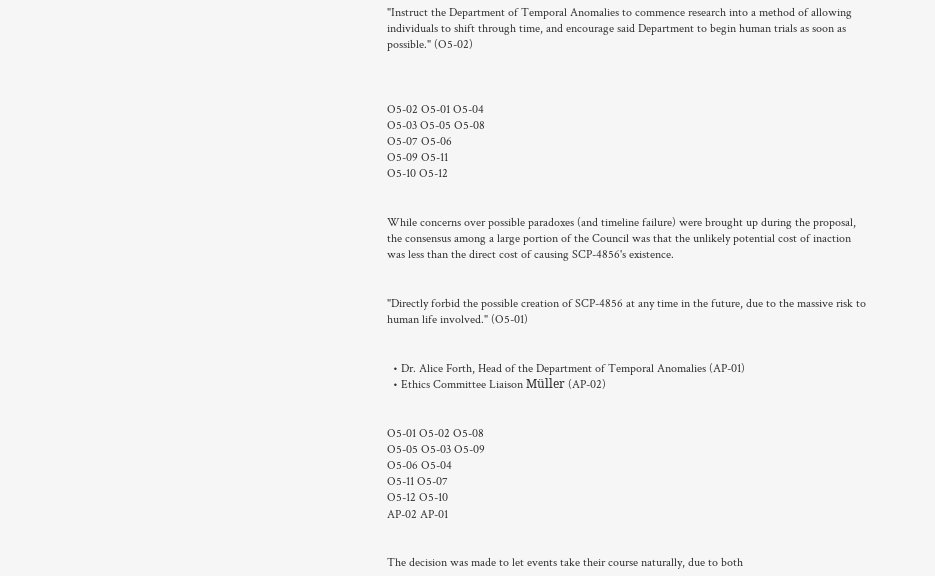"Instruct the Department of Temporal Anomalies to commence research into a method of allowing individuals to shift through time, and encourage said Department to begin human trials as soon as possible." (O5-02)



O5-02 O5-01 O5-04
O5-03 O5-05 O5-08
O5-07 O5-06
O5-09 O5-11
O5-10 O5-12


While concerns over possible paradoxes (and timeline failure) were brought up during the proposal, the consensus among a large portion of the Council was that the unlikely potential cost of inaction was less than the direct cost of causing SCP-4856's existence.


"Directly forbid the possible creation of SCP-4856 at any time in the future, due to the massive risk to human life involved." (O5-01)


  • Dr. Alice Forth, Head of the Department of Temporal Anomalies (AP-01)
  • Ethics Committee Liaison Müller (AP-02)


O5-01 O5-02 O5-08
O5-05 O5-03 O5-09
O5-06 O5-04
O5-11 O5-07
O5-12 O5-10
AP-02 AP-01


The decision was made to let events take their course naturally, due to both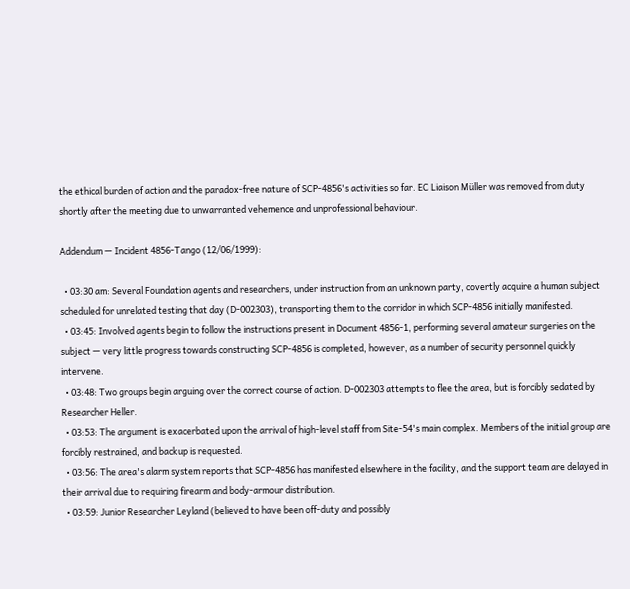the ethical burden of action and the paradox-free nature of SCP-4856's activities so far. EC Liaison Müller was removed from duty shortly after the meeting due to unwarranted vehemence and unprofessional behaviour.

Addendum — Incident 4856-Tango (12/06/1999):

  • 03:30 am: Several Foundation agents and researchers, under instruction from an unknown party, covertly acquire a human subject scheduled for unrelated testing that day (D-002303), transporting them to the corridor in which SCP-4856 initially manifested.
  • 03:45: Involved agents begin to follow the instructions present in Document 4856-1, performing several amateur surgeries on the subject — very little progress towards constructing SCP-4856 is completed, however, as a number of security personnel quickly intervene.
  • 03:48: Two groups begin arguing over the correct course of action. D-002303 attempts to flee the area, but is forcibly sedated by Researcher Heller.
  • 03:53: The argument is exacerbated upon the arrival of high-level staff from Site-54's main complex. Members of the initial group are forcibly restrained, and backup is requested.
  • 03:56: The area's alarm system reports that SCP-4856 has manifested elsewhere in the facility, and the support team are delayed in their arrival due to requiring firearm and body-armour distribution.
  • 03:59: Junior Researcher Leyland (believed to have been off-duty and possibly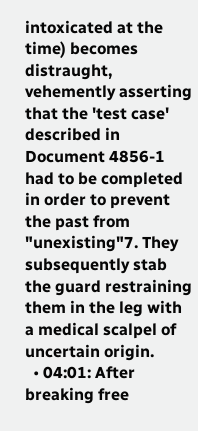intoxicated at the time) becomes distraught, vehemently asserting that the 'test case' described in Document 4856-1 had to be completed in order to prevent the past from "unexisting"7. They subsequently stab the guard restraining them in the leg with a medical scalpel of uncertain origin.
  • 04:01: After breaking free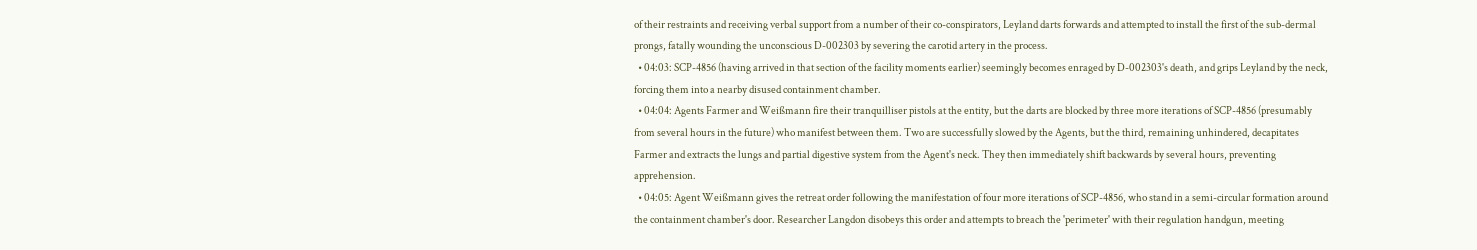of their restraints and receiving verbal support from a number of their co-conspirators, Leyland darts forwards and attempted to install the first of the sub-dermal prongs, fatally wounding the unconscious D-002303 by severing the carotid artery in the process.
  • 04:03: SCP-4856 (having arrived in that section of the facility moments earlier) seemingly becomes enraged by D-002303's death, and grips Leyland by the neck, forcing them into a nearby disused containment chamber.
  • 04:04: Agents Farmer and Weißmann fire their tranquilliser pistols at the entity, but the darts are blocked by three more iterations of SCP-4856 (presumably from several hours in the future) who manifest between them. Two are successfully slowed by the Agents, but the third, remaining unhindered, decapitates Farmer and extracts the lungs and partial digestive system from the Agent's neck. They then immediately shift backwards by several hours, preventing apprehension.
  • 04:05: Agent Weißmann gives the retreat order following the manifestation of four more iterations of SCP-4856, who stand in a semi-circular formation around the containment chamber's door. Researcher Langdon disobeys this order and attempts to breach the 'perimeter' with their regulation handgun, meeting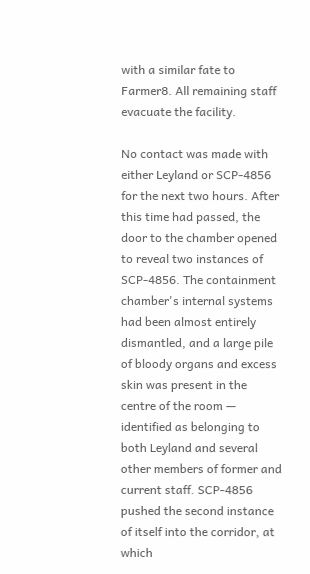with a similar fate to Farmer8. All remaining staff evacuate the facility.

No contact was made with either Leyland or SCP-4856 for the next two hours. After this time had passed, the door to the chamber opened to reveal two instances of SCP-4856. The containment chamber's internal systems had been almost entirely dismantled, and a large pile of bloody organs and excess skin was present in the centre of the room — identified as belonging to both Leyland and several other members of former and current staff. SCP-4856 pushed the second instance of itself into the corridor, at which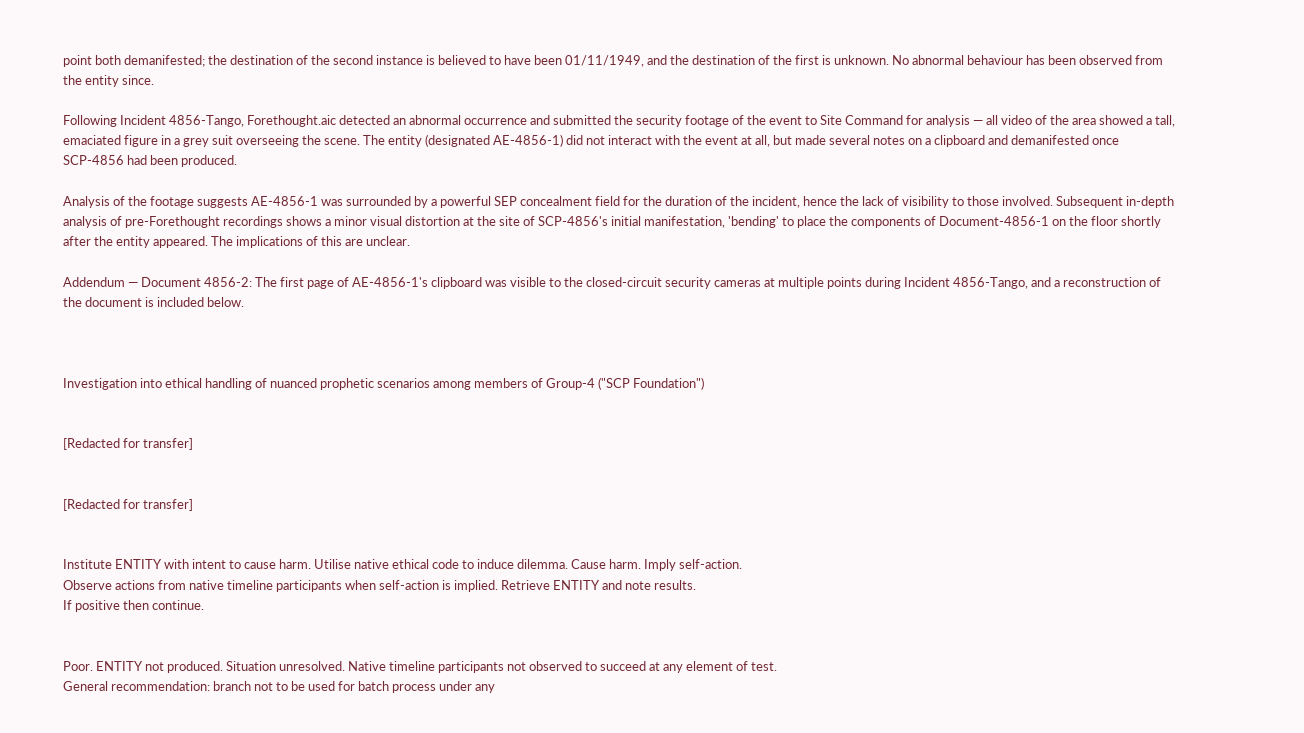point both demanifested; the destination of the second instance is believed to have been 01/11/1949, and the destination of the first is unknown. No abnormal behaviour has been observed from the entity since.

Following Incident 4856-Tango, Forethought.aic detected an abnormal occurrence and submitted the security footage of the event to Site Command for analysis — all video of the area showed a tall, emaciated figure in a grey suit overseeing the scene. The entity (designated AE-4856-1) did not interact with the event at all, but made several notes on a clipboard and demanifested once SCP-4856 had been produced.

Analysis of the footage suggests AE-4856-1 was surrounded by a powerful SEP concealment field for the duration of the incident, hence the lack of visibility to those involved. Subsequent in-depth analysis of pre-Forethought recordings shows a minor visual distortion at the site of SCP-4856's initial manifestation, 'bending' to place the components of Document-4856-1 on the floor shortly after the entity appeared. The implications of this are unclear.

Addendum — Document 4856-2: The first page of AE-4856-1's clipboard was visible to the closed-circuit security cameras at multiple points during Incident 4856-Tango, and a reconstruction of the document is included below.



Investigation into ethical handling of nuanced prophetic scenarios among members of Group-4 ("SCP Foundation")


[Redacted for transfer]


[Redacted for transfer]


Institute ENTITY with intent to cause harm. Utilise native ethical code to induce dilemma. Cause harm. Imply self-action.
Observe actions from native timeline participants when self-action is implied. Retrieve ENTITY and note results.
If positive then continue.


Poor. ENTITY not produced. Situation unresolved. Native timeline participants not observed to succeed at any element of test.
General recommendation: branch not to be used for batch process under any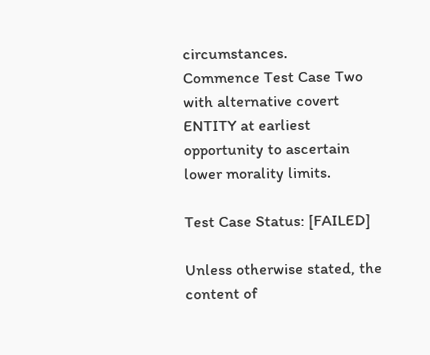circumstances.
Commence Test Case Two with alternative covert ENTITY at earliest opportunity to ascertain lower morality limits.

Test Case Status: [FAILED]

Unless otherwise stated, the content of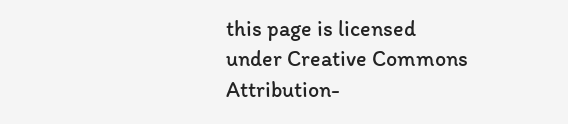this page is licensed under Creative Commons Attribution-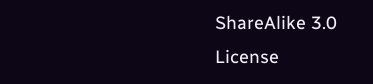ShareAlike 3.0 License